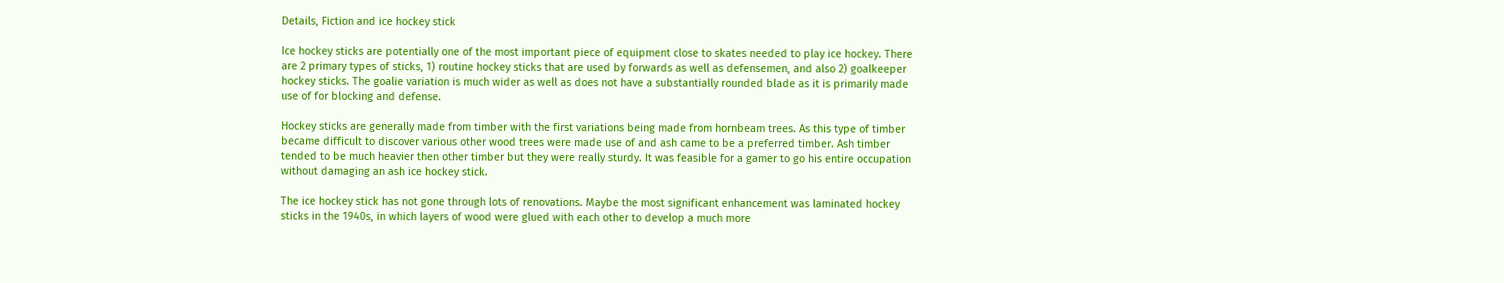Details, Fiction and ice hockey stick

Ice hockey sticks are potentially one of the most important piece of equipment close to skates needed to play ice hockey. There are 2 primary types of sticks, 1) routine hockey sticks that are used by forwards as well as defensemen, and also 2) goalkeeper hockey sticks. The goalie variation is much wider as well as does not have a substantially rounded blade as it is primarily made use of for blocking and defense.

Hockey sticks are generally made from timber with the first variations being made from hornbeam trees. As this type of timber became difficult to discover various other wood trees were made use of and ash came to be a preferred timber. Ash timber tended to be much heavier then other timber but they were really sturdy. It was feasible for a gamer to go his entire occupation without damaging an ash ice hockey stick.

The ice hockey stick has not gone through lots of renovations. Maybe the most significant enhancement was laminated hockey sticks in the 1940s, in which layers of wood were glued with each other to develop a much more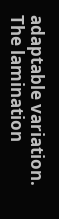adaptable variation. The lamination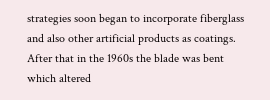strategies soon began to incorporate fiberglass and also other artificial products as coatings. After that in the 1960s the blade was bent which altered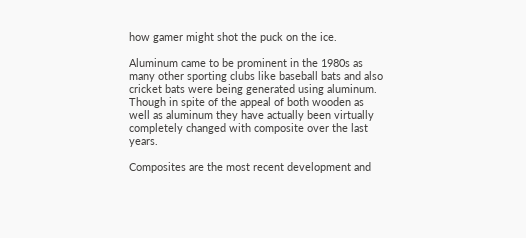how gamer might shot the puck on the ice.

Aluminum came to be prominent in the 1980s as many other sporting clubs like baseball bats and also cricket bats were being generated using aluminum. Though in spite of the appeal of both wooden as well as aluminum they have actually been virtually completely changed with composite over the last years.

Composites are the most recent development and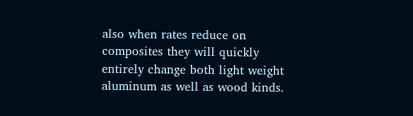also when rates reduce on composites they will quickly entirely change both light weight aluminum as well as wood kinds.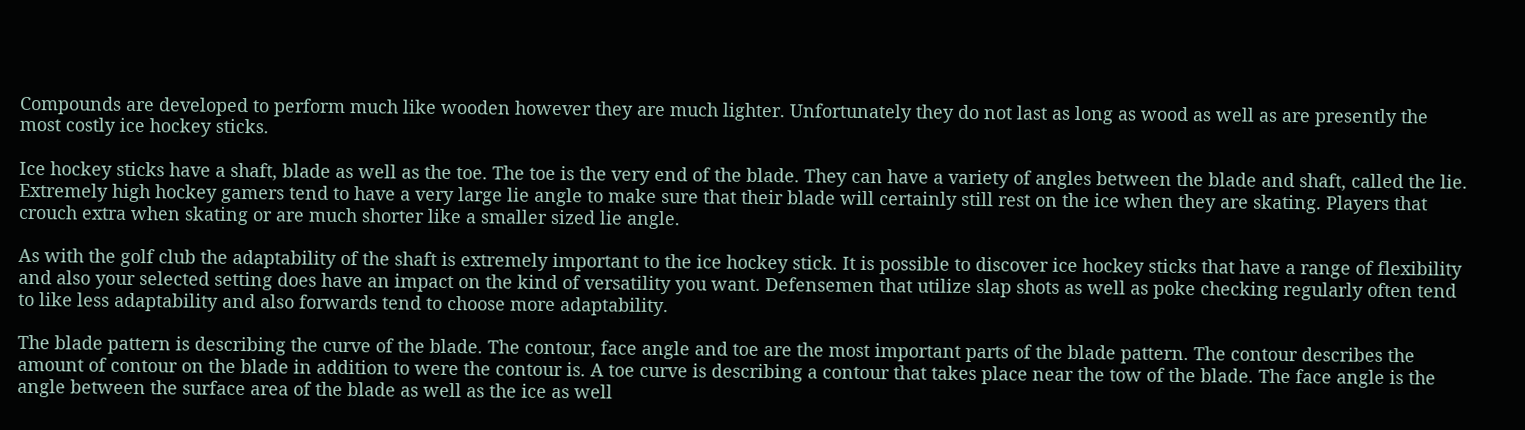Compounds are developed to perform much like wooden however they are much lighter. Unfortunately they do not last as long as wood as well as are presently the most costly ice hockey sticks.

Ice hockey sticks have a shaft, blade as well as the toe. The toe is the very end of the blade. They can have a variety of angles between the blade and shaft, called the lie. Extremely high hockey gamers tend to have a very large lie angle to make sure that their blade will certainly still rest on the ice when they are skating. Players that crouch extra when skating or are much shorter like a smaller sized lie angle.

As with the golf club the adaptability of the shaft is extremely important to the ice hockey stick. It is possible to discover ice hockey sticks that have a range of flexibility and also your selected setting does have an impact on the kind of versatility you want. Defensemen that utilize slap shots as well as poke checking regularly often tend to like less adaptability and also forwards tend to choose more adaptability.

The blade pattern is describing the curve of the blade. The contour, face angle and toe are the most important parts of the blade pattern. The contour describes the amount of contour on the blade in addition to were the contour is. A toe curve is describing a contour that takes place near the tow of the blade. The face angle is the angle between the surface area of the blade as well as the ice as well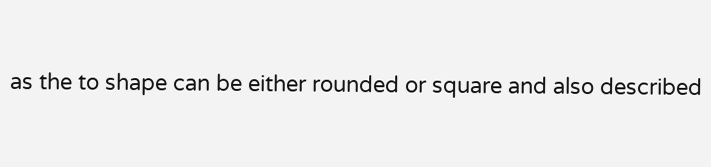as the to shape can be either rounded or square and also described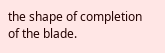the shape of completion of the blade.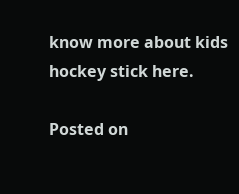know more about kids hockey stick here.

Posted on